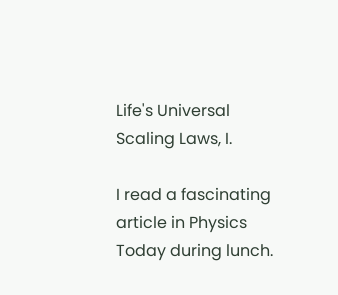Life's Universal Scaling Laws, I.

I read a fascinating article in Physics Today during lunch.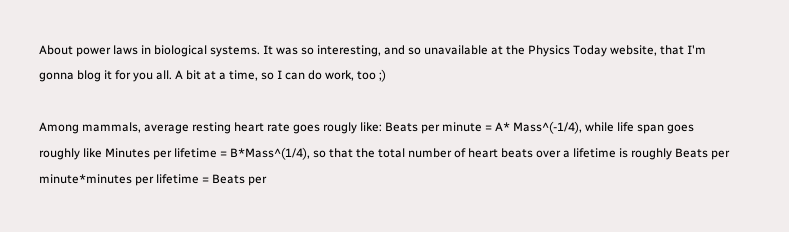About power laws in biological systems. It was so interesting, and so unavailable at the Physics Today website, that I'm gonna blog it for you all. A bit at a time, so I can do work, too ;)

Among mammals, average resting heart rate goes rougly like: Beats per minute = A* Mass^(-1/4), while life span goes roughly like Minutes per lifetime = B*Mass^(1/4), so that the total number of heart beats over a lifetime is roughly Beats per minute*minutes per lifetime = Beats per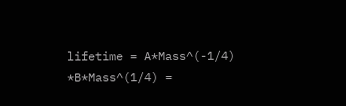lifetime = A*Mass^(-1/4) *B*Mass^(1/4) =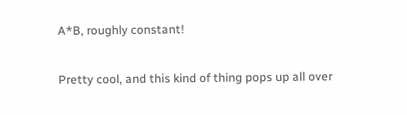A*B, roughly constant!

Pretty cool, and this kind of thing pops up all over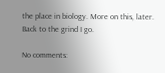the place in biology. More on this, later. Back to the grind I go.

No comments: